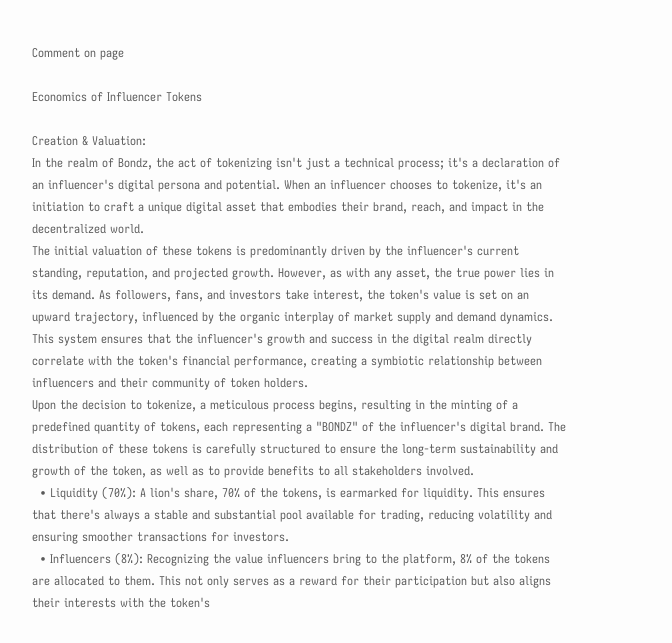Comment on page

Economics of Influencer Tokens

Creation & Valuation:
In the realm of Bondz, the act of tokenizing isn't just a technical process; it's a declaration of an influencer's digital persona and potential. When an influencer chooses to tokenize, it's an initiation to craft a unique digital asset that embodies their brand, reach, and impact in the decentralized world.
The initial valuation of these tokens is predominantly driven by the influencer's current standing, reputation, and projected growth. However, as with any asset, the true power lies in its demand. As followers, fans, and investors take interest, the token's value is set on an upward trajectory, influenced by the organic interplay of market supply and demand dynamics. This system ensures that the influencer's growth and success in the digital realm directly correlate with the token's financial performance, creating a symbiotic relationship between influencers and their community of token holders.
Upon the decision to tokenize, a meticulous process begins, resulting in the minting of a predefined quantity of tokens, each representing a "BONDZ" of the influencer's digital brand. The distribution of these tokens is carefully structured to ensure the long-term sustainability and growth of the token, as well as to provide benefits to all stakeholders involved.
  • Liquidity (70%): A lion's share, 70% of the tokens, is earmarked for liquidity. This ensures that there's always a stable and substantial pool available for trading, reducing volatility and ensuring smoother transactions for investors.
  • Influencers (8%): Recognizing the value influencers bring to the platform, 8% of the tokens are allocated to them. This not only serves as a reward for their participation but also aligns their interests with the token's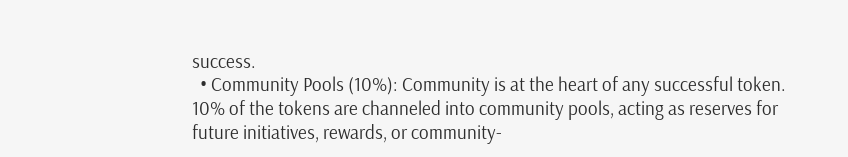success.
  • Community Pools (10%): Community is at the heart of any successful token. 10% of the tokens are channeled into community pools, acting as reserves for future initiatives, rewards, or community-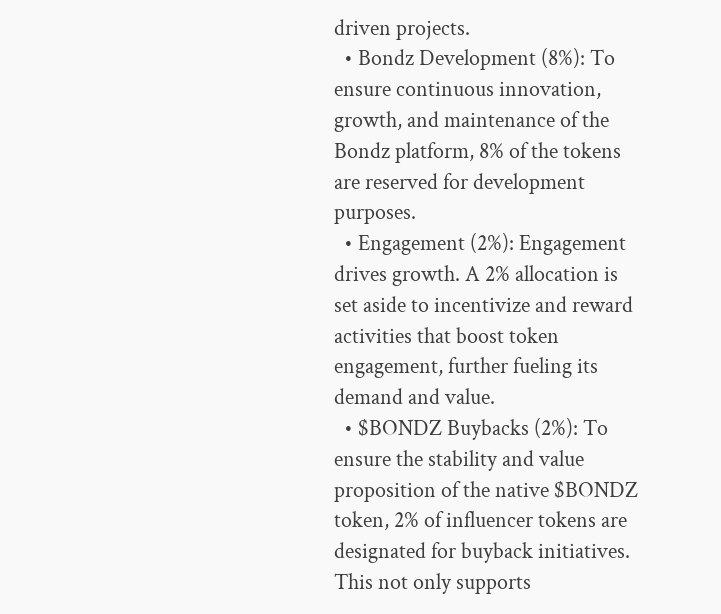driven projects.
  • Bondz Development (8%): To ensure continuous innovation, growth, and maintenance of the Bondz platform, 8% of the tokens are reserved for development purposes.
  • Engagement (2%): Engagement drives growth. A 2% allocation is set aside to incentivize and reward activities that boost token engagement, further fueling its demand and value.
  • $BONDZ Buybacks (2%): To ensure the stability and value proposition of the native $BONDZ token, 2% of influencer tokens are designated for buyback initiatives. This not only supports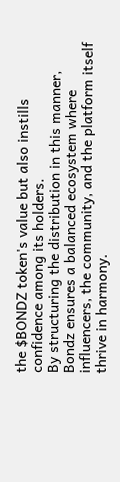the $BONDZ token's value but also instills confidence among its holders.
By structuring the distribution in this manner, Bondz ensures a balanced ecosystem where influencers, the community, and the platform itself thrive in harmony.